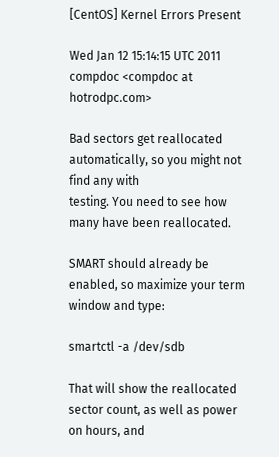[CentOS] Kernel Errors Present

Wed Jan 12 15:14:15 UTC 2011
compdoc <compdoc at hotrodpc.com>

Bad sectors get reallocated automatically, so you might not find any with
testing. You need to see how many have been reallocated.

SMART should already be enabled, so maximize your term window and type:

smartctl -a /dev/sdb

That will show the reallocated sector count, as well as power on hours, and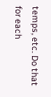temps, etc. Do that for each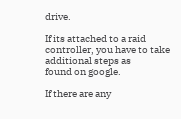drive.

If its attached to a raid controller, you have to take additional steps as
found on google.

If there are any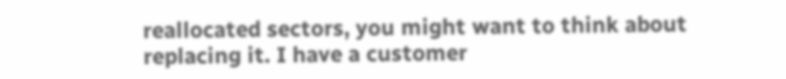reallocated sectors, you might want to think about
replacing it. I have a customer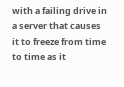with a failing drive in a server that causes
it to freeze from time to time as it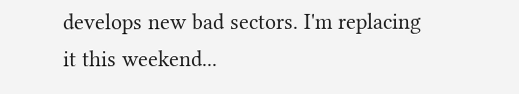develops new bad sectors. I'm replacing
it this weekend...